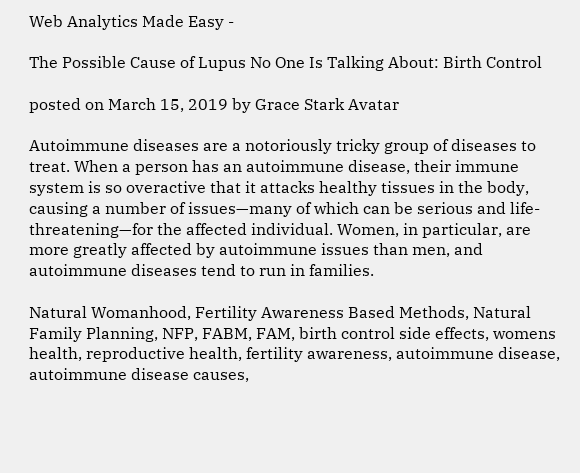Web Analytics Made Easy -

The Possible Cause of Lupus No One Is Talking About: Birth Control

posted on March 15, 2019 by Grace Stark Avatar

Autoimmune diseases are a notoriously tricky group of diseases to treat. When a person has an autoimmune disease, their immune system is so overactive that it attacks healthy tissues in the body, causing a number of issues—many of which can be serious and life-threatening—for the affected individual. Women, in particular, are more greatly affected by autoimmune issues than men, and autoimmune diseases tend to run in families.

Natural Womanhood, Fertility Awareness Based Methods, Natural Family Planning, NFP, FABM, FAM, birth control side effects, womens health, reproductive health, fertility awareness, autoimmune disease, autoimmune disease causes,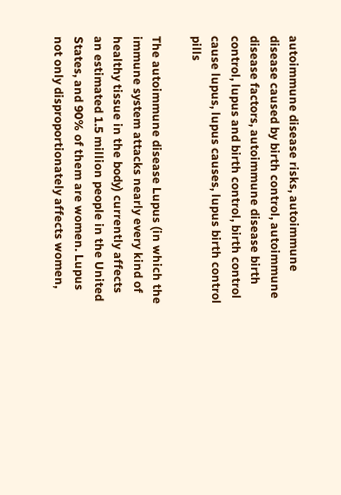autoimmune disease risks, autoimmune disease caused by birth control, autoimmune disease factors, autoimmune disease birth control, lupus and birth control, birth control cause lupus, lupus causes, lupus birth control pills

The autoimmune disease Lupus (in which the immune system attacks nearly every kind of healthy tissue in the body) currently affects an estimated 1.5 million people in the United States, and 90% of them are women. Lupus not only disproportionately affects women,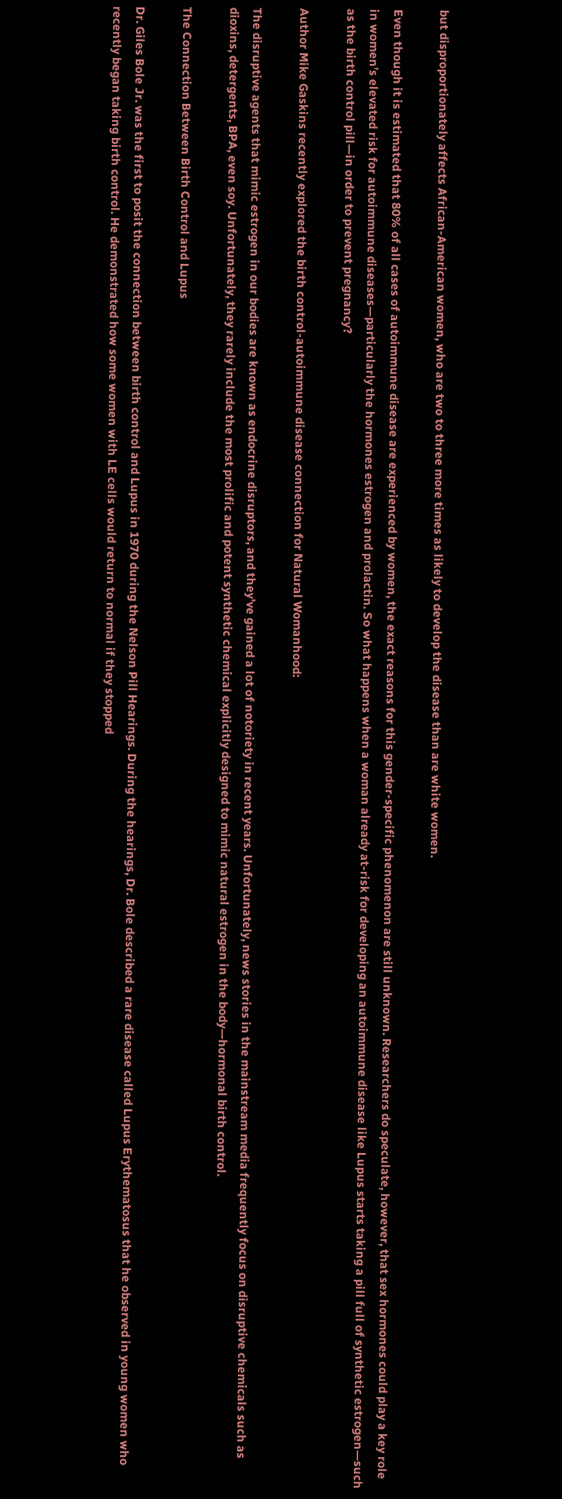but disproportionately affects African-American women, who are two to three more times as likely to develop the disease than are white women.

Even though it is estimated that 80% of all cases of autoimmune disease are experienced by women, the exact reasons for this gender-specific phenomenon are still unknown. Researchers do speculate, however, that sex hormones could play a key role in women’s elevated risk for autoimmune diseases—particularly the hormones estrogen and prolactin. So what happens when a woman already at-risk for developing an autoimmune disease like Lupus starts taking a pill full of synthetic estrogen—such as the birth control pill—in order to prevent pregnancy?

Author Mike Gaskins recently explored the birth control-autoimmune disease connection for Natural Womanhood:

The disruptive agents that mimic estrogen in our bodies are known as endocrine disruptors, and they’ve gained a lot of notoriety in recent years. Unfortunately, news stories in the mainstream media frequently focus on disruptive chemicals such as dioxins, detergents, BPA, even soy. Unfortunately, they rarely include the most prolific and potent synthetic chemical explicitly designed to mimic natural estrogen in the body—hormonal birth control.

The Connection Between Birth Control and Lupus

Dr. Giles Bole Jr. was the first to posit the connection between birth control and Lupus in 1970 during the Nelson Pill Hearings. During the hearings, Dr. Bole described a rare disease called Lupus Erythematosus that he observed in young women who recently began taking birth control. He demonstrated how some women with LE cells would return to normal if they stopped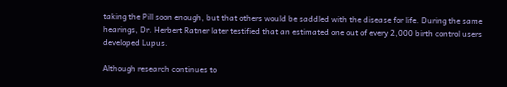taking the Pill soon enough, but that others would be saddled with the disease for life. During the same hearings, Dr. Herbert Ratner later testified that an estimated one out of every 2,000 birth control users developed Lupus.

Although research continues to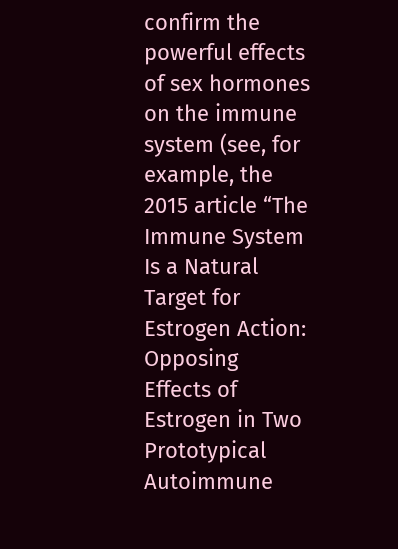confirm the powerful effects of sex hormones on the immune system (see, for example, the 2015 article “The Immune System Is a Natural Target for Estrogen Action: Opposing Effects of Estrogen in Two Prototypical Autoimmune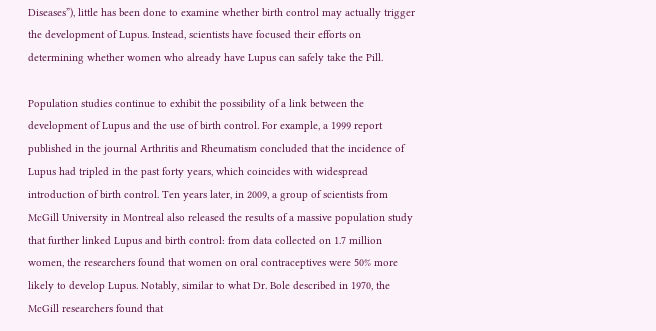Diseases”), little has been done to examine whether birth control may actually trigger the development of Lupus. Instead, scientists have focused their efforts on determining whether women who already have Lupus can safely take the Pill.

Population studies continue to exhibit the possibility of a link between the development of Lupus and the use of birth control. For example, a 1999 report published in the journal Arthritis and Rheumatism concluded that the incidence of Lupus had tripled in the past forty years, which coincides with widespread introduction of birth control. Ten years later, in 2009, a group of scientists from McGill University in Montreal also released the results of a massive population study that further linked Lupus and birth control: from data collected on 1.7 million women, the researchers found that women on oral contraceptives were 50% more likely to develop Lupus. Notably, similar to what Dr. Bole described in 1970, the McGill researchers found that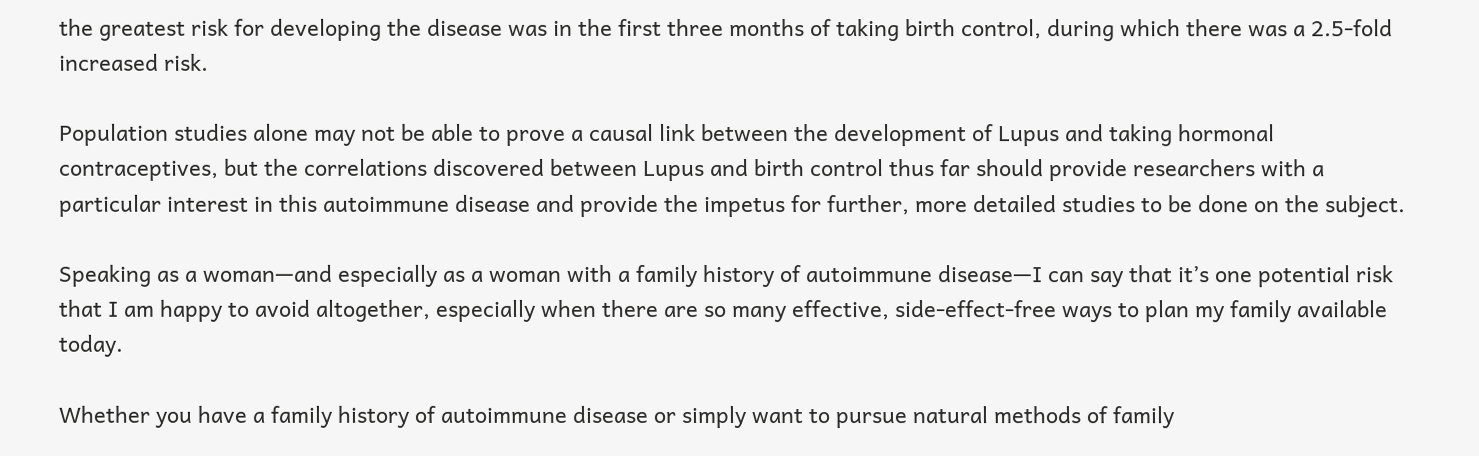the greatest risk for developing the disease was in the first three months of taking birth control, during which there was a 2.5-fold increased risk.

Population studies alone may not be able to prove a causal link between the development of Lupus and taking hormonal contraceptives, but the correlations discovered between Lupus and birth control thus far should provide researchers with a particular interest in this autoimmune disease and provide the impetus for further, more detailed studies to be done on the subject.

Speaking as a woman—and especially as a woman with a family history of autoimmune disease—I can say that it’s one potential risk that I am happy to avoid altogether, especially when there are so many effective, side-effect-free ways to plan my family available today.

Whether you have a family history of autoimmune disease or simply want to pursue natural methods of family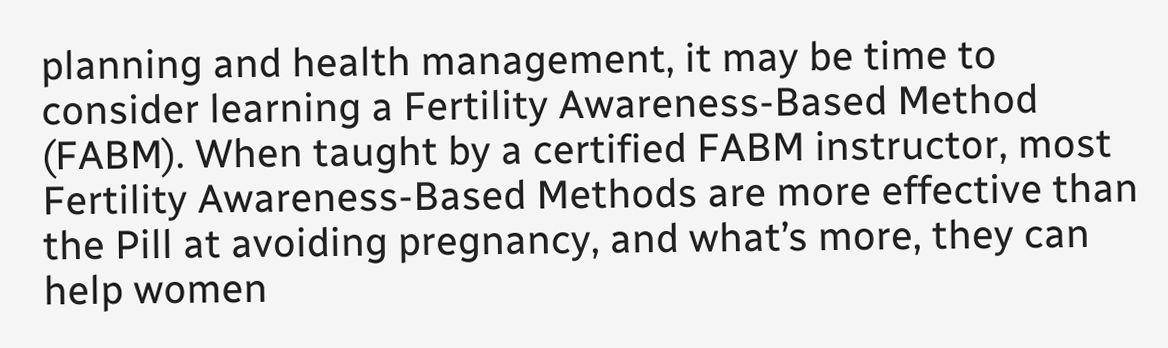planning and health management, it may be time to consider learning a Fertility Awareness-Based Method (FABM). When taught by a certified FABM instructor, most Fertility Awareness-Based Methods are more effective than the Pill at avoiding pregnancy, and what’s more, they can help women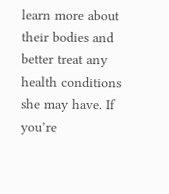learn more about their bodies and better treat any health conditions she may have. If you’re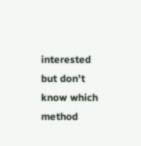interested but don’t know which method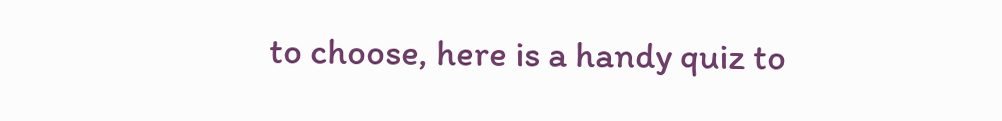to choose, here is a handy quiz to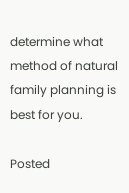determine what method of natural family planning is best for you.

Posted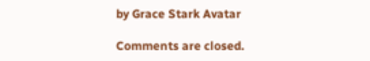by Grace Stark Avatar

Comments are closed.